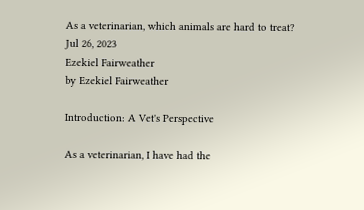As a veterinarian, which animals are hard to treat?
Jul 26, 2023
Ezekiel Fairweather
by Ezekiel Fairweather

Introduction: A Vet's Perspective

As a veterinarian, I have had the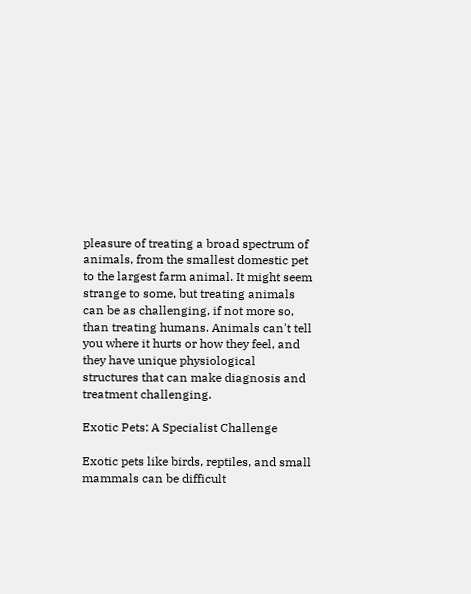pleasure of treating a broad spectrum of animals, from the smallest domestic pet to the largest farm animal. It might seem strange to some, but treating animals can be as challenging, if not more so, than treating humans. Animals can't tell you where it hurts or how they feel, and they have unique physiological structures that can make diagnosis and treatment challenging.

Exotic Pets: A Specialist Challenge

Exotic pets like birds, reptiles, and small mammals can be difficult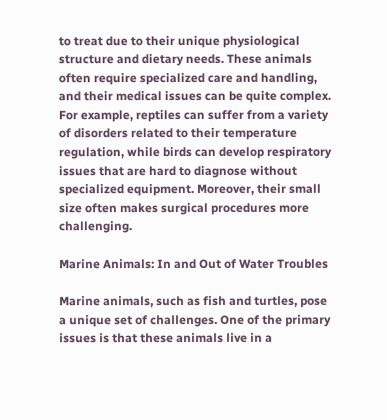to treat due to their unique physiological structure and dietary needs. These animals often require specialized care and handling, and their medical issues can be quite complex. For example, reptiles can suffer from a variety of disorders related to their temperature regulation, while birds can develop respiratory issues that are hard to diagnose without specialized equipment. Moreover, their small size often makes surgical procedures more challenging.

Marine Animals: In and Out of Water Troubles

Marine animals, such as fish and turtles, pose a unique set of challenges. One of the primary issues is that these animals live in a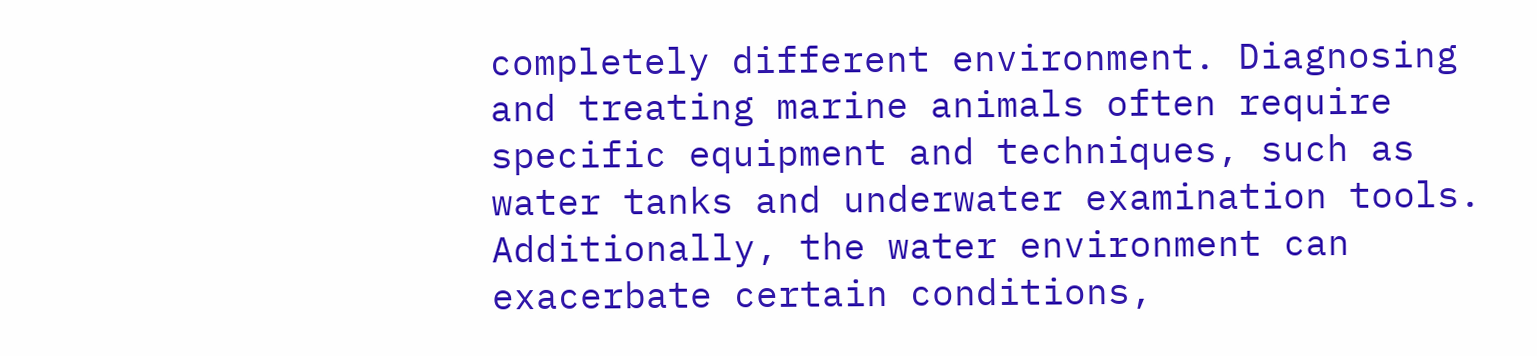completely different environment. Diagnosing and treating marine animals often require specific equipment and techniques, such as water tanks and underwater examination tools. Additionally, the water environment can exacerbate certain conditions,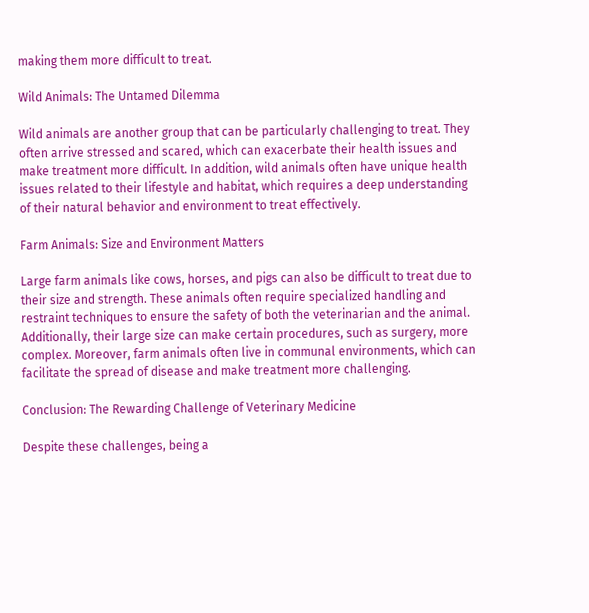making them more difficult to treat.

Wild Animals: The Untamed Dilemma

Wild animals are another group that can be particularly challenging to treat. They often arrive stressed and scared, which can exacerbate their health issues and make treatment more difficult. In addition, wild animals often have unique health issues related to their lifestyle and habitat, which requires a deep understanding of their natural behavior and environment to treat effectively.

Farm Animals: Size and Environment Matters

Large farm animals like cows, horses, and pigs can also be difficult to treat due to their size and strength. These animals often require specialized handling and restraint techniques to ensure the safety of both the veterinarian and the animal. Additionally, their large size can make certain procedures, such as surgery, more complex. Moreover, farm animals often live in communal environments, which can facilitate the spread of disease and make treatment more challenging.

Conclusion: The Rewarding Challenge of Veterinary Medicine

Despite these challenges, being a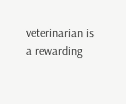veterinarian is a rewarding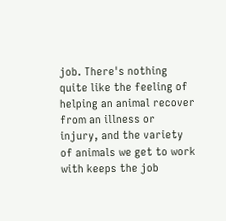job. There's nothing quite like the feeling of helping an animal recover from an illness or injury, and the variety of animals we get to work with keeps the job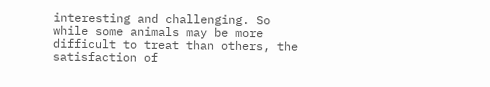interesting and challenging. So while some animals may be more difficult to treat than others, the satisfaction of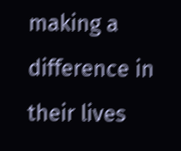making a difference in their lives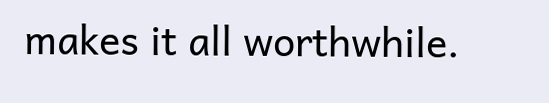makes it all worthwhile.